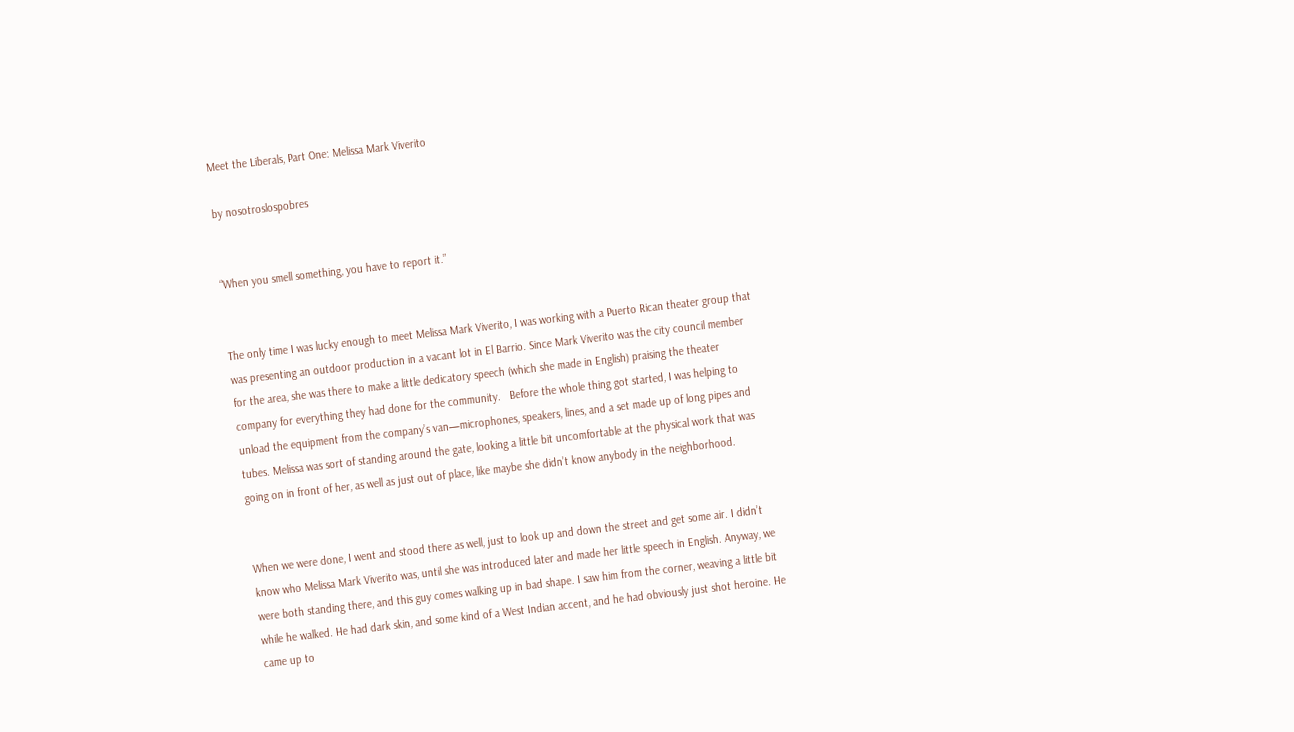Meet the Liberals, Part One: Melissa Mark Viverito

by nosotroslospobres


“When you smell something, you have to report it.”


The only time I was lucky enough to meet Melissa Mark Viverito, I was working with a Puerto Rican theater group that was presenting an outdoor production in a vacant lot in El Barrio. Since Mark Viverito was the city council member for the area, she was there to make a little dedicatory speech (which she made in English) praising the theater company for everything they had done for the community.   Before the whole thing got started, I was helping to unload the equipment from the company’s van—microphones, speakers, lines, and a set made up of long pipes and tubes. Melissa was sort of standing around the gate, looking a little bit uncomfortable at the physical work that was going on in front of her, as well as just out of place, like maybe she didn’t know anybody in the neighborhood.


When we were done, I went and stood there as well, just to look up and down the street and get some air. I didn’t know who Melissa Mark Viverito was, until she was introduced later and made her little speech in English. Anyway, we were both standing there, and this guy comes walking up in bad shape. I saw him from the corner, weaving a little bit while he walked. He had dark skin, and some kind of a West Indian accent, and he had obviously just shot heroine. He came up to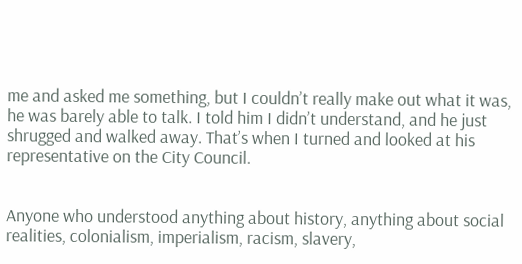me and asked me something, but I couldn’t really make out what it was, he was barely able to talk. I told him I didn’t understand, and he just shrugged and walked away. That’s when I turned and looked at his representative on the City Council.


Anyone who understood anything about history, anything about social realities, colonialism, imperialism, racism, slavery,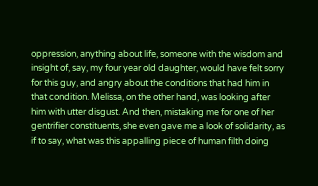oppression, anything about life, someone with the wisdom and insight of, say, my four year old daughter, would have felt sorry for this guy, and angry about the conditions that had him in that condition. Melissa, on the other hand, was looking after him with utter disgust. And then, mistaking me for one of her gentrifier constituents, she even gave me a look of solidarity, as if to say, what was this appalling piece of human filth doing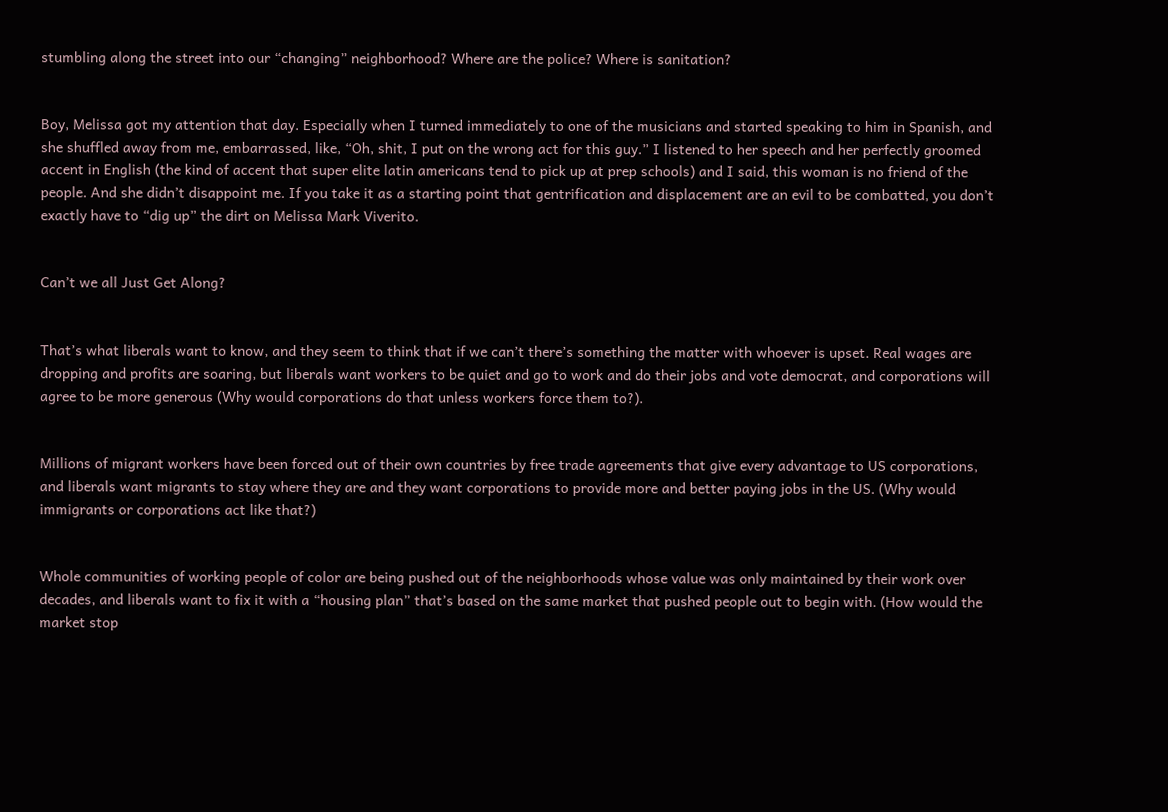stumbling along the street into our “changing” neighborhood? Where are the police? Where is sanitation?


Boy, Melissa got my attention that day. Especially when I turned immediately to one of the musicians and started speaking to him in Spanish, and she shuffled away from me, embarrassed, like, “Oh, shit, I put on the wrong act for this guy.” I listened to her speech and her perfectly groomed accent in English (the kind of accent that super elite latin americans tend to pick up at prep schools) and I said, this woman is no friend of the people. And she didn’t disappoint me. If you take it as a starting point that gentrification and displacement are an evil to be combatted, you don’t exactly have to “dig up” the dirt on Melissa Mark Viverito.


Can’t we all Just Get Along?


That’s what liberals want to know, and they seem to think that if we can’t there’s something the matter with whoever is upset. Real wages are dropping and profits are soaring, but liberals want workers to be quiet and go to work and do their jobs and vote democrat, and corporations will agree to be more generous (Why would corporations do that unless workers force them to?).


Millions of migrant workers have been forced out of their own countries by free trade agreements that give every advantage to US corporations, and liberals want migrants to stay where they are and they want corporations to provide more and better paying jobs in the US. (Why would immigrants or corporations act like that?)


Whole communities of working people of color are being pushed out of the neighborhoods whose value was only maintained by their work over decades, and liberals want to fix it with a “housing plan” that’s based on the same market that pushed people out to begin with. (How would the market stop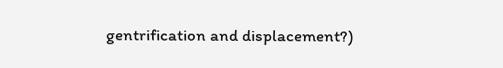gentrification and displacement?)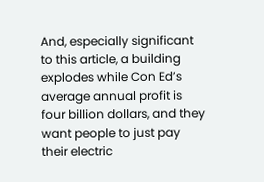And, especially significant to this article, a building explodes while Con Ed’s average annual profit is four billion dollars, and they want people to just pay their electric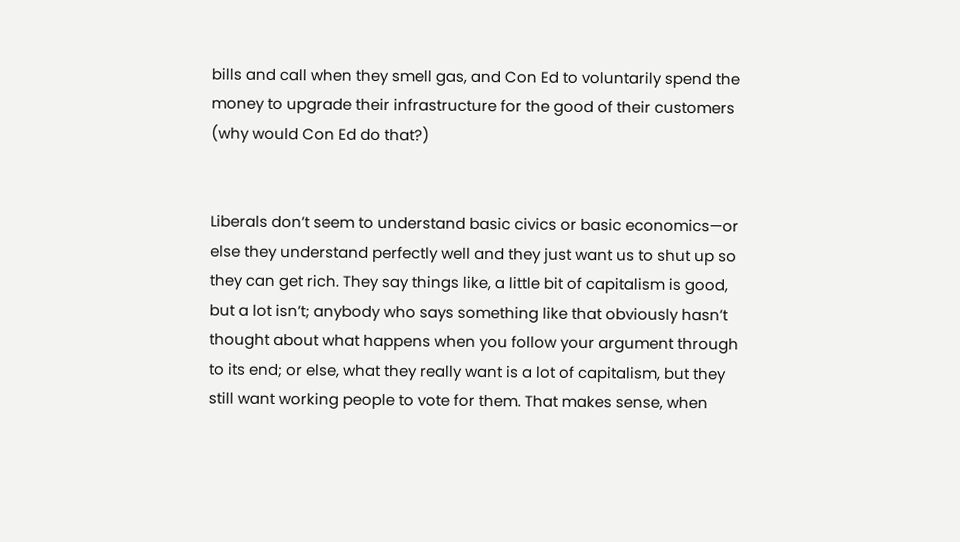bills and call when they smell gas, and Con Ed to voluntarily spend the money to upgrade their infrastructure for the good of their customers (why would Con Ed do that?)


Liberals don’t seem to understand basic civics or basic economics—or else they understand perfectly well and they just want us to shut up so they can get rich. They say things like, a little bit of capitalism is good, but a lot isn’t; anybody who says something like that obviously hasn’t thought about what happens when you follow your argument through to its end; or else, what they really want is a lot of capitalism, but they still want working people to vote for them. That makes sense, when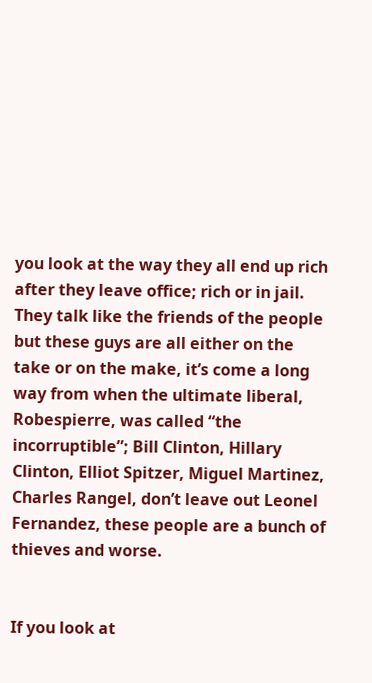you look at the way they all end up rich after they leave office; rich or in jail. They talk like the friends of the people but these guys are all either on the take or on the make, it’s come a long way from when the ultimate liberal, Robespierre, was called “the incorruptible”; Bill Clinton, Hillary Clinton, Elliot Spitzer, Miguel Martinez, Charles Rangel, don’t leave out Leonel Fernandez, these people are a bunch of thieves and worse.


If you look at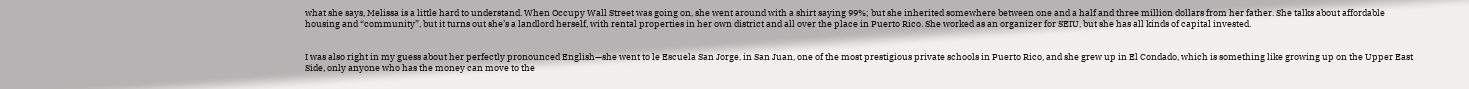what she says, Melissa is a little hard to understand. When Occupy Wall Street was going on, she went around with a shirt saying 99%; but she inherited somewhere between one and a half and three million dollars from her father. She talks about affordable housing and “community”, but it turns out she’s a landlord herself, with rental properties in her own district and all over the place in Puerto Rico. She worked as an organizer for SEIU, but she has all kinds of capital invested.


I was also right in my guess about her perfectly pronounced English—she went to le Escuela San Jorge, in San Juan, one of the most prestigious private schools in Puerto Rico, and she grew up in El Condado, which is something like growing up on the Upper East Side, only anyone who has the money can move to the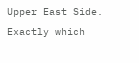Upper East Side. Exactly which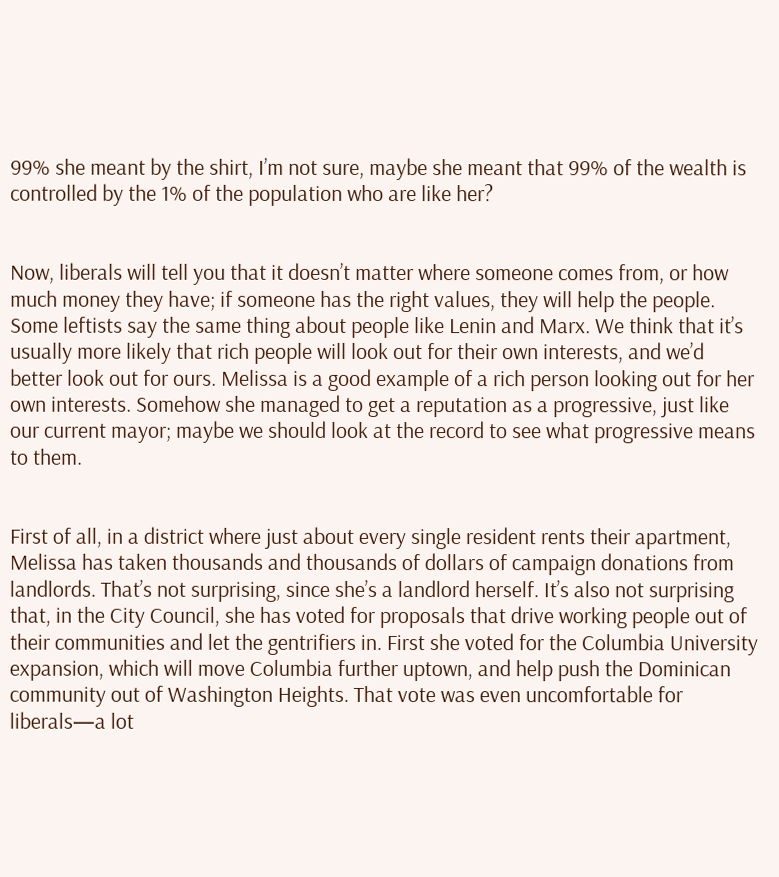99% she meant by the shirt, I’m not sure, maybe she meant that 99% of the wealth is controlled by the 1% of the population who are like her?


Now, liberals will tell you that it doesn’t matter where someone comes from, or how much money they have; if someone has the right values, they will help the people. Some leftists say the same thing about people like Lenin and Marx. We think that it’s usually more likely that rich people will look out for their own interests, and we’d better look out for ours. Melissa is a good example of a rich person looking out for her own interests. Somehow she managed to get a reputation as a progressive, just like our current mayor; maybe we should look at the record to see what progressive means to them.


First of all, in a district where just about every single resident rents their apartment, Melissa has taken thousands and thousands of dollars of campaign donations from landlords. That’s not surprising, since she’s a landlord herself. It’s also not surprising that, in the City Council, she has voted for proposals that drive working people out of their communities and let the gentrifiers in. First she voted for the Columbia University expansion, which will move Columbia further uptown, and help push the Dominican community out of Washington Heights. That vote was even uncomfortable for liberals—a lot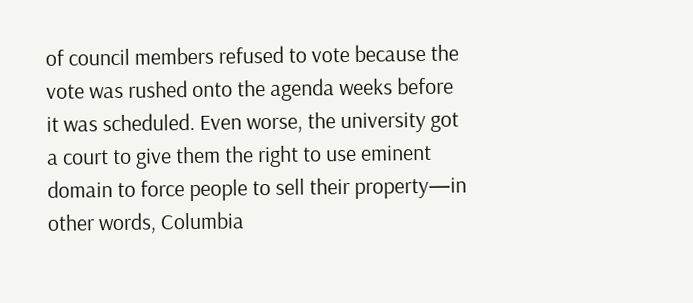of council members refused to vote because the vote was rushed onto the agenda weeks before it was scheduled. Even worse, the university got a court to give them the right to use eminent domain to force people to sell their property—in other words, Columbia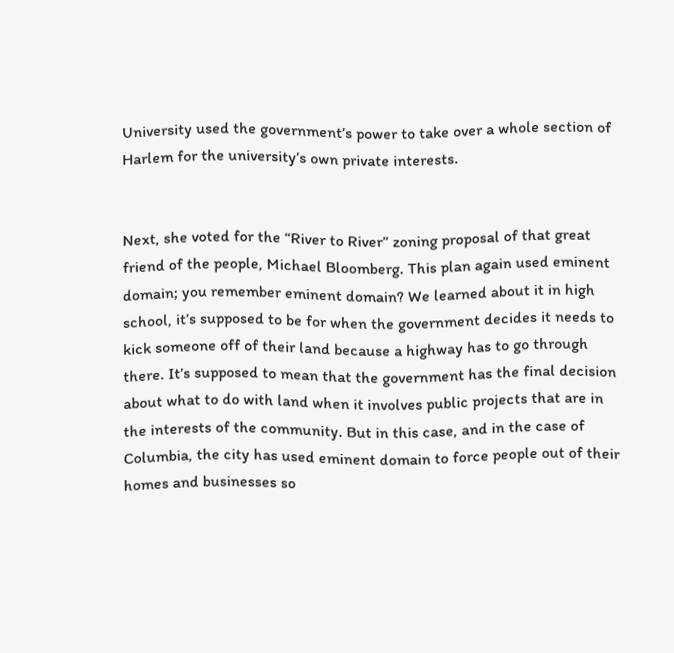University used the government’s power to take over a whole section of Harlem for the university’s own private interests.


Next, she voted for the “River to River” zoning proposal of that great friend of the people, Michael Bloomberg. This plan again used eminent domain; you remember eminent domain? We learned about it in high school, it’s supposed to be for when the government decides it needs to kick someone off of their land because a highway has to go through there. It’s supposed to mean that the government has the final decision about what to do with land when it involves public projects that are in the interests of the community. But in this case, and in the case of Columbia, the city has used eminent domain to force people out of their homes and businesses so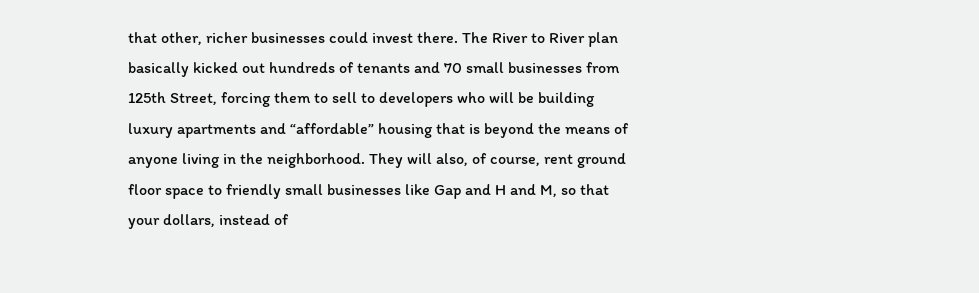that other, richer businesses could invest there. The River to River plan basically kicked out hundreds of tenants and 70 small businesses from 125th Street, forcing them to sell to developers who will be building luxury apartments and “affordable” housing that is beyond the means of anyone living in the neighborhood. They will also, of course, rent ground floor space to friendly small businesses like Gap and H and M, so that your dollars, instead of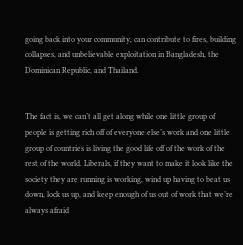going back into your community, can contribute to fires, building collapses, and unbelievable exploitation in Bangladesh, the Dominican Republic, and Thailand.


The fact is, we can’t all get along while one little group of people is getting rich off of everyone else’s work and one little group of countries is living the good life off of the work of the rest of the world. Liberals, if they want to make it look like the society they are running is working, wind up having to beat us down, lock us up, and keep enough of us out of work that we’re always afraid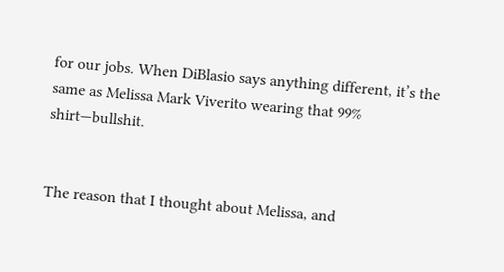for our jobs. When DiBlasio says anything different, it’s the same as Melissa Mark Viverito wearing that 99% shirt—bullshit.


The reason that I thought about Melissa, and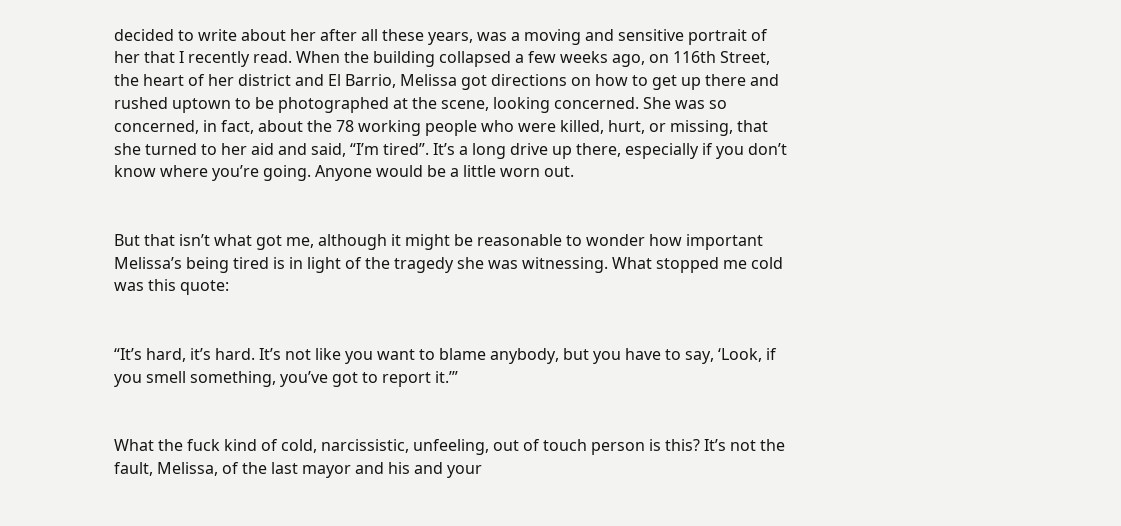decided to write about her after all these years, was a moving and sensitive portrait of her that I recently read. When the building collapsed a few weeks ago, on 116th Street, the heart of her district and El Barrio, Melissa got directions on how to get up there and rushed uptown to be photographed at the scene, looking concerned. She was so concerned, in fact, about the 78 working people who were killed, hurt, or missing, that she turned to her aid and said, “I’m tired”. It’s a long drive up there, especially if you don’t know where you’re going. Anyone would be a little worn out.


But that isn’t what got me, although it might be reasonable to wonder how important Melissa’s being tired is in light of the tragedy she was witnessing. What stopped me cold was this quote:


“It’s hard, it’s hard. It’s not like you want to blame anybody, but you have to say, ‘Look, if you smell something, you’ve got to report it.’”


What the fuck kind of cold, narcissistic, unfeeling, out of touch person is this? It’s not the fault, Melissa, of the last mayor and his and your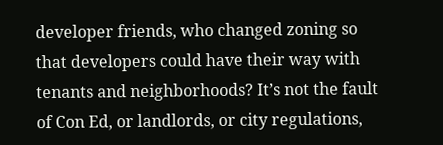developer friends, who changed zoning so that developers could have their way with tenants and neighborhoods? It’s not the fault of Con Ed, or landlords, or city regulations,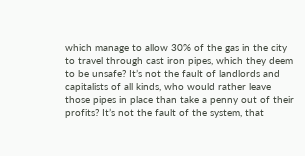which manage to allow 30% of the gas in the city to travel through cast iron pipes, which they deem to be unsafe? It’s not the fault of landlords and capitalists of all kinds, who would rather leave those pipes in place than take a penny out of their profits? It’s not the fault of the system, that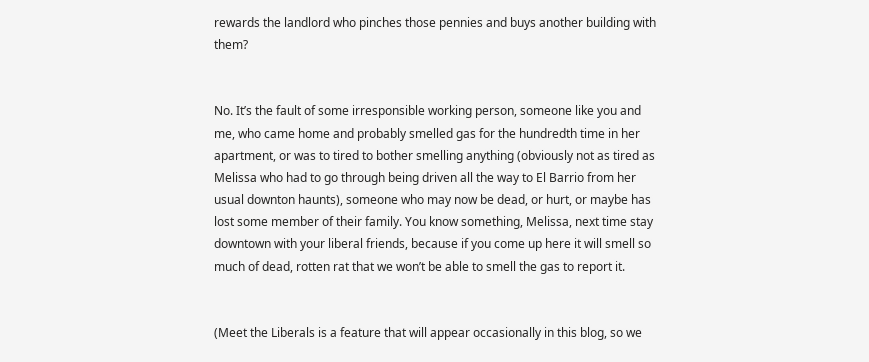rewards the landlord who pinches those pennies and buys another building with them?


No. It’s the fault of some irresponsible working person, someone like you and me, who came home and probably smelled gas for the hundredth time in her apartment, or was to tired to bother smelling anything (obviously not as tired as Melissa who had to go through being driven all the way to El Barrio from her usual downton haunts), someone who may now be dead, or hurt, or maybe has lost some member of their family. You know something, Melissa, next time stay downtown with your liberal friends, because if you come up here it will smell so much of dead, rotten rat that we won’t be able to smell the gas to report it.


(Meet the Liberals is a feature that will appear occasionally in this blog, so we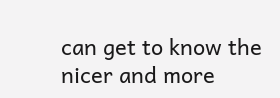can get to know the nicer and more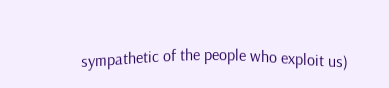sympathetic of the people who exploit us)